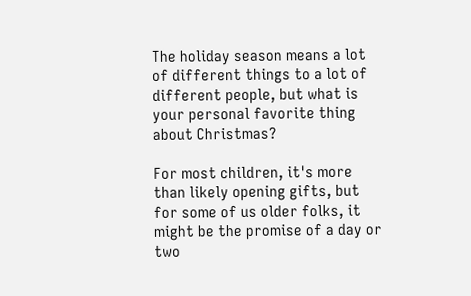The holiday season means a lot of different things to a lot of different people, but what is your personal favorite thing about Christmas?

For most children, it's more than likely opening gifts, but for some of us older folks, it might be the promise of a day or two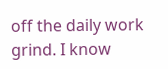off the daily work grind. I know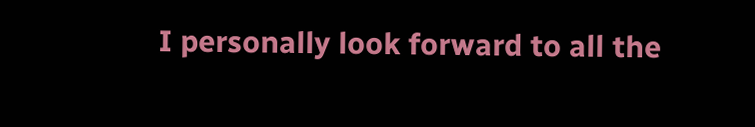I personally look forward to all the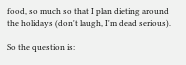food, so much so that I plan dieting around the holidays (don't laugh, I'm dead serious).

So the question is: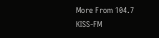More From 104.7 KISS-FM